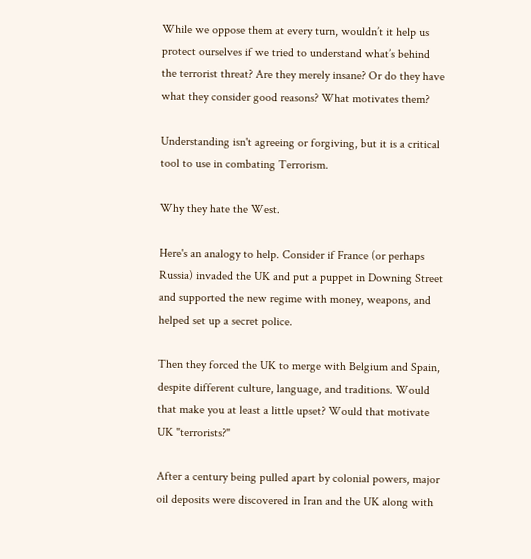While we oppose them at every turn, wouldn’t it help us protect ourselves if we tried to understand what’s behind the terrorist threat? Are they merely insane? Or do they have what they consider good reasons? What motivates them?

Understanding isn't agreeing or forgiving, but it is a critical tool to use in combating Terrorism.

Why they hate the West.

Here's an analogy to help. Consider if France (or perhaps Russia) invaded the UK and put a puppet in Downing Street and supported the new regime with money, weapons, and helped set up a secret police.

Then they forced the UK to merge with Belgium and Spain, despite different culture, language, and traditions. Would that make you at least a little upset? Would that motivate UK "terrorists?"

After a century being pulled apart by colonial powers, major oil deposits were discovered in Iran and the UK along with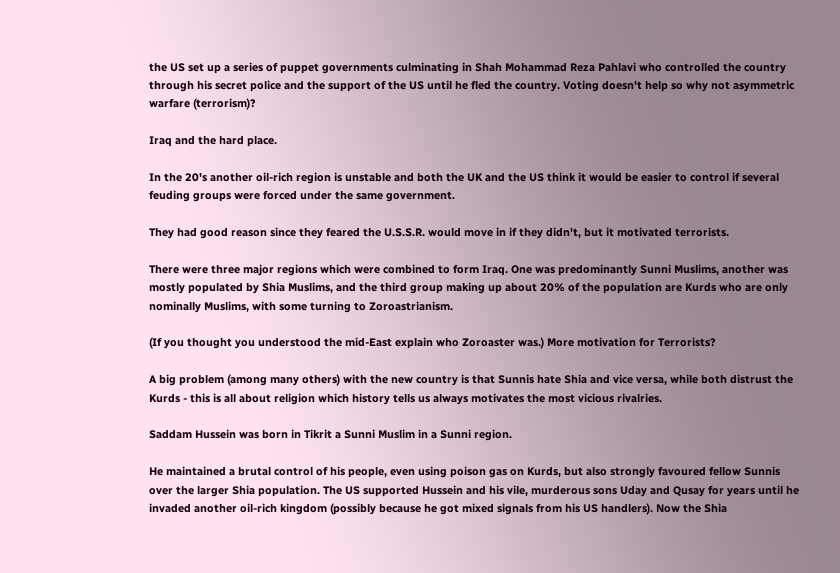the US set up a series of puppet governments culminating in Shah Mohammad Reza Pahlavi who controlled the country through his secret police and the support of the US until he fled the country. Voting doesn't help so why not asymmetric warfare (terrorism)?

Iraq and the hard place.

In the 20's another oil-rich region is unstable and both the UK and the US think it would be easier to control if several feuding groups were forced under the same government.

They had good reason since they feared the U.S.S.R. would move in if they didn't, but it motivated terrorists.

There were three major regions which were combined to form Iraq. One was predominantly Sunni Muslims, another was mostly populated by Shia Muslims, and the third group making up about 20% of the population are Kurds who are only nominally Muslims, with some turning to Zoroastrianism.

(If you thought you understood the mid-East explain who Zoroaster was.) More motivation for Terrorists?

A big problem (among many others) with the new country is that Sunnis hate Shia and vice versa, while both distrust the Kurds - this is all about religion which history tells us always motivates the most vicious rivalries.

Saddam Hussein was born in Tikrit a Sunni Muslim in a Sunni region.

He maintained a brutal control of his people, even using poison gas on Kurds, but also strongly favoured fellow Sunnis over the larger Shia population. The US supported Hussein and his vile, murderous sons Uday and Qusay for years until he invaded another oil-rich kingdom (possibly because he got mixed signals from his US handlers). Now the Shia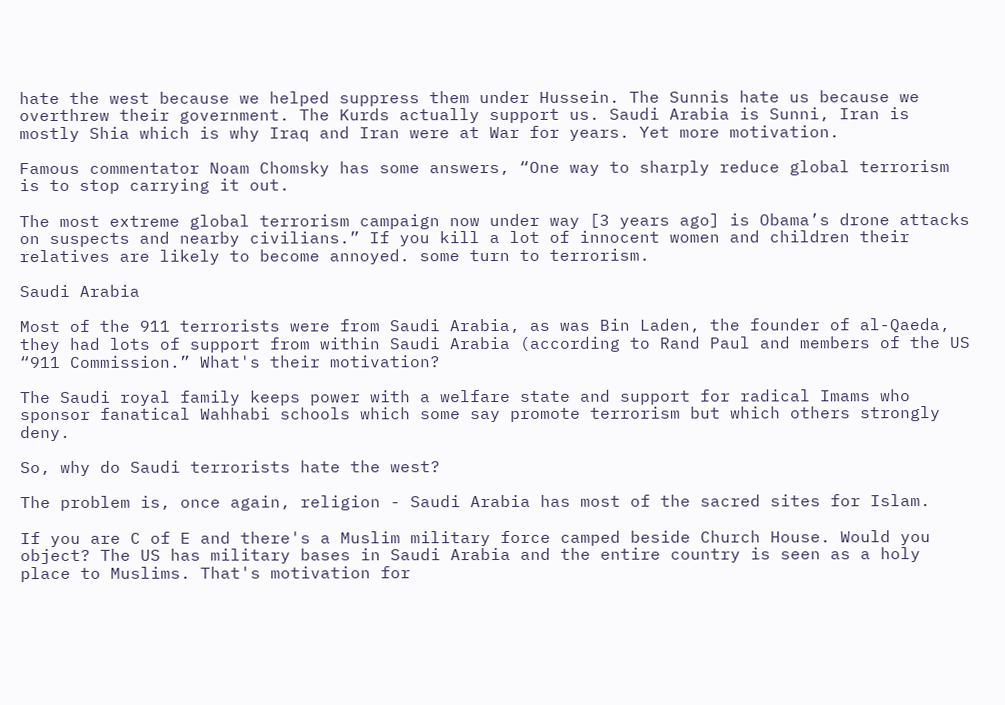hate the west because we helped suppress them under Hussein. The Sunnis hate us because we overthrew their government. The Kurds actually support us. Saudi Arabia is Sunni, Iran is mostly Shia which is why Iraq and Iran were at War for years. Yet more motivation.

Famous commentator Noam Chomsky has some answers, “One way to sharply reduce global terrorism is to stop carrying it out.

The most extreme global terrorism campaign now under way [3 years ago] is Obama’s drone attacks on suspects and nearby civilians.” If you kill a lot of innocent women and children their relatives are likely to become annoyed. some turn to terrorism.

Saudi Arabia

Most of the 911 terrorists were from Saudi Arabia, as was Bin Laden, the founder of al-Qaeda, they had lots of support from within Saudi Arabia (according to Rand Paul and members of the US “911 Commission.” What's their motivation?

The Saudi royal family keeps power with a welfare state and support for radical Imams who sponsor fanatical Wahhabi schools which some say promote terrorism but which others strongly deny.

So, why do Saudi terrorists hate the west?

The problem is, once again, religion - Saudi Arabia has most of the sacred sites for Islam.

If you are C of E and there's a Muslim military force camped beside Church House. Would you object? The US has military bases in Saudi Arabia and the entire country is seen as a holy place to Muslims. That's motivation for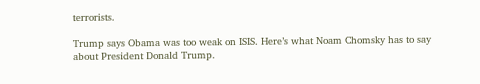terrorists.

Trump says Obama was too weak on ISIS. Here’s what Noam Chomsky has to say about President Donald Trump.